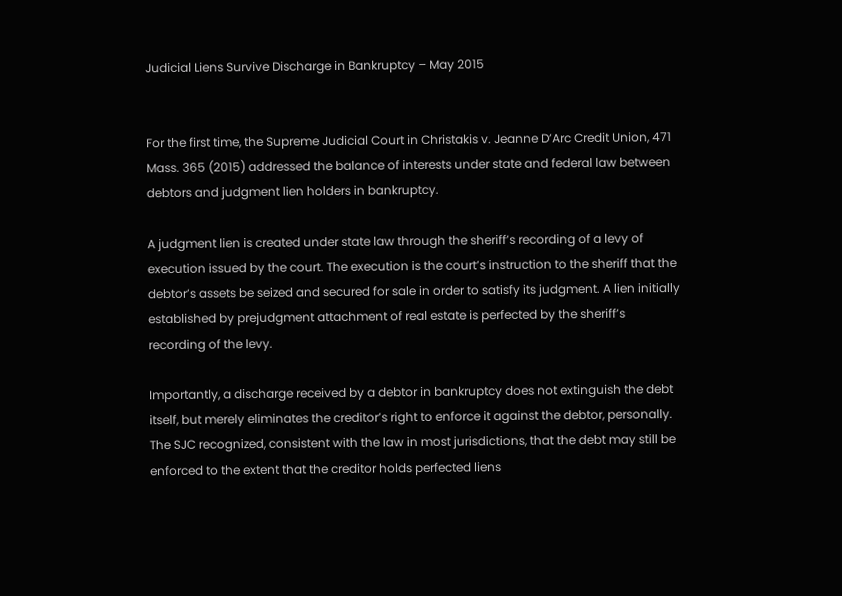Judicial Liens Survive Discharge in Bankruptcy – May 2015


For the first time, the Supreme Judicial Court in Christakis v. Jeanne D’Arc Credit Union, 471 Mass. 365 (2015) addressed the balance of interests under state and federal law between debtors and judgment lien holders in bankruptcy.

A judgment lien is created under state law through the sheriff’s recording of a levy of execution issued by the court. The execution is the court’s instruction to the sheriff that the debtor’s assets be seized and secured for sale in order to satisfy its judgment. A lien initially established by prejudgment attachment of real estate is perfected by the sheriff’s recording of the levy.

Importantly, a discharge received by a debtor in bankruptcy does not extinguish the debt itself, but merely eliminates the creditor’s right to enforce it against the debtor, personally. The SJC recognized, consistent with the law in most jurisdictions, that the debt may still be enforced to the extent that the creditor holds perfected liens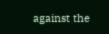against the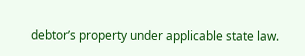debtor’s property under applicable state law.